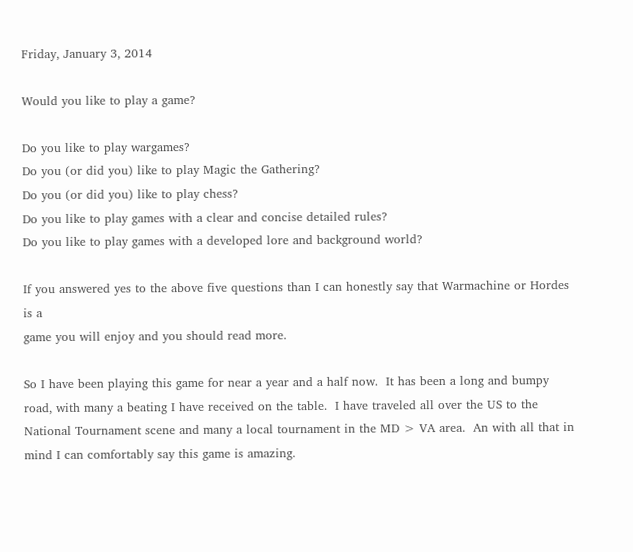Friday, January 3, 2014

Would you like to play a game?

Do you like to play wargames?
Do you (or did you) like to play Magic the Gathering?
Do you (or did you) like to play chess?
Do you like to play games with a clear and concise detailed rules?
Do you like to play games with a developed lore and background world?

If you answered yes to the above five questions than I can honestly say that Warmachine or Hordes is a
game you will enjoy and you should read more.

So I have been playing this game for near a year and a half now.  It has been a long and bumpy road, with many a beating I have received on the table.  I have traveled all over the US to the National Tournament scene and many a local tournament in the MD > VA area.  An with all that in mind I can comfortably say this game is amazing.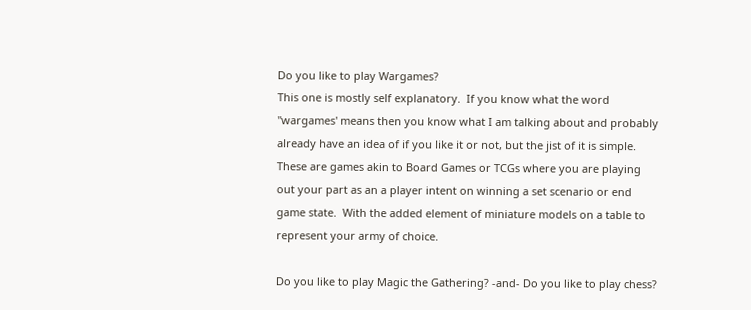Do you like to play Wargames?
This one is mostly self explanatory.  If you know what the word "wargames' means then you know what I am talking about and probably already have an idea of if you like it or not, but the jist of it is simple.  These are games akin to Board Games or TCGs where you are playing out your part as an a player intent on winning a set scenario or end game state.  With the added element of miniature models on a table to represent your army of choice.

Do you like to play Magic the Gathering? -and- Do you like to play chess?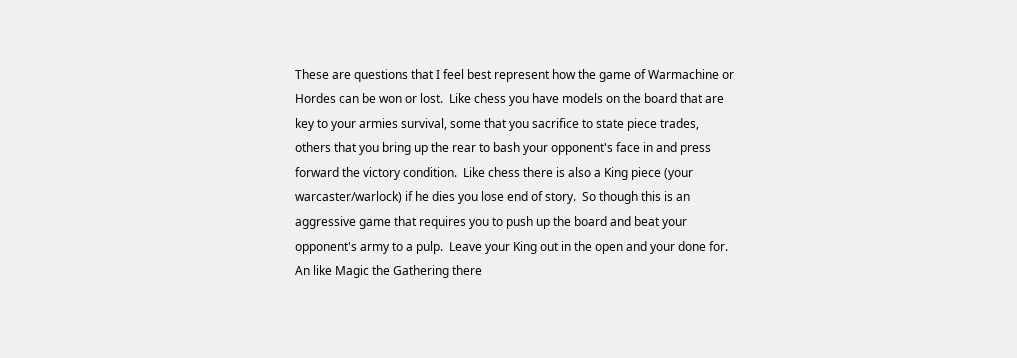These are questions that I feel best represent how the game of Warmachine or Hordes can be won or lost.  Like chess you have models on the board that are key to your armies survival, some that you sacrifice to state piece trades, others that you bring up the rear to bash your opponent's face in and press forward the victory condition.  Like chess there is also a King piece (your warcaster/warlock) if he dies you lose end of story.  So though this is an aggressive game that requires you to push up the board and beat your opponent's army to a pulp.  Leave your King out in the open and your done for.  An like Magic the Gathering there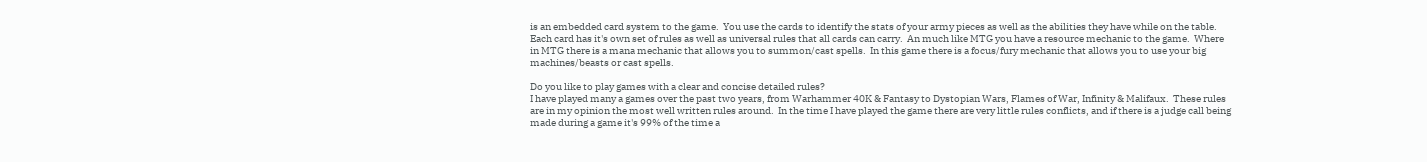is an embedded card system to the game.  You use the cards to identify the stats of your army pieces as well as the abilities they have while on the table.  Each card has it's own set of rules as well as universal rules that all cards can carry.  An much like MTG you have a resource mechanic to the game.  Where in MTG there is a mana mechanic that allows you to summon/cast spells.  In this game there is a focus/fury mechanic that allows you to use your big machines/beasts or cast spells.

Do you like to play games with a clear and concise detailed rules?
I have played many a games over the past two years, from Warhammer 40K & Fantasy to Dystopian Wars, Flames of War, Infinity & Malifaux.  These rules are in my opinion the most well written rules around.  In the time I have played the game there are very little rules conflicts, and if there is a judge call being made during a game it's 99% of the time a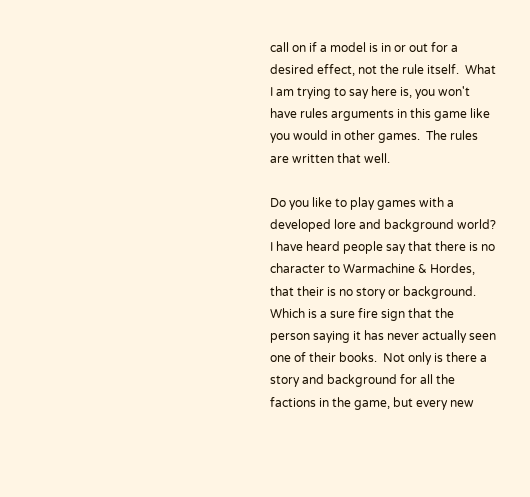call on if a model is in or out for a desired effect, not the rule itself.  What I am trying to say here is, you won't have rules arguments in this game like you would in other games.  The rules are written that well.

Do you like to play games with a developed lore and background world?
I have heard people say that there is no character to Warmachine & Hordes, that their is no story or background.  Which is a sure fire sign that the person saying it has never actually seen one of their books.  Not only is there a story and background for all the factions in the game, but every new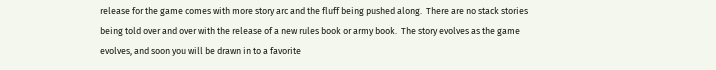release for the game comes with more story arc and the fluff being pushed along.  There are no stack stories being told over and over with the release of a new rules book or army book.  The story evolves as the game evolves, and soon you will be drawn in to a favorite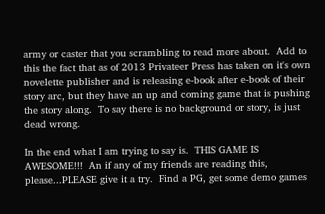army or caster that you scrambling to read more about.  Add to this the fact that as of 2013 Privateer Press has taken on it's own novelette publisher and is releasing e-book after e-book of their story arc, but they have an up and coming game that is pushing the story along.  To say there is no background or story, is just dead wrong.

In the end what I am trying to say is.  THIS GAME IS AWESOME!!!  An if any of my friends are reading this, please...PLEASE give it a try.  Find a PG, get some demo games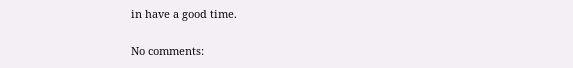in have a good time.

No comments: